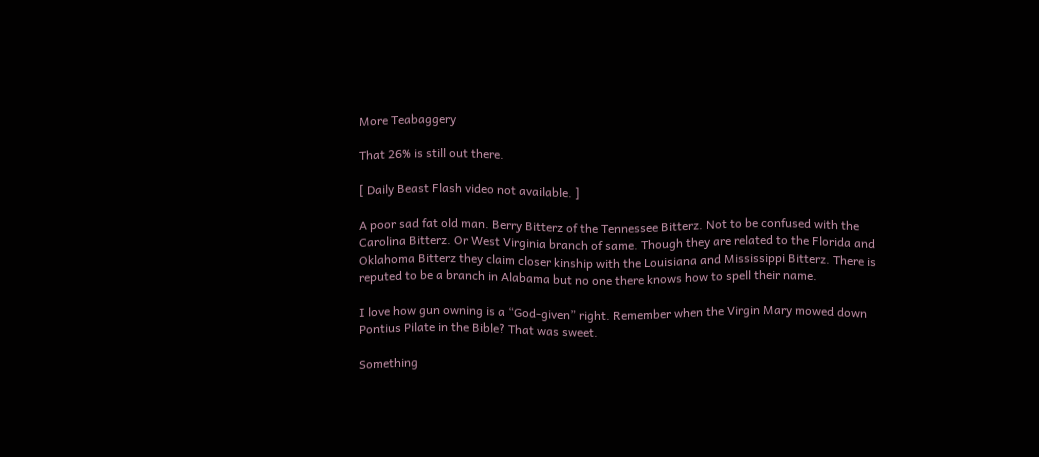More Teabaggery

That 26% is still out there.

[ Daily Beast Flash video not available. ]

A poor sad fat old man. Berry Bitterz of the Tennessee Bitterz. Not to be confused with the Carolina Bitterz. Or West Virginia branch of same. Though they are related to the Florida and Oklahoma Bitterz they claim closer kinship with the Louisiana and Mississippi Bitterz. There is reputed to be a branch in Alabama but no one there knows how to spell their name.

I love how gun owning is a “God-given” right. Remember when the Virgin Mary mowed down Pontius Pilate in the Bible? That was sweet.

Something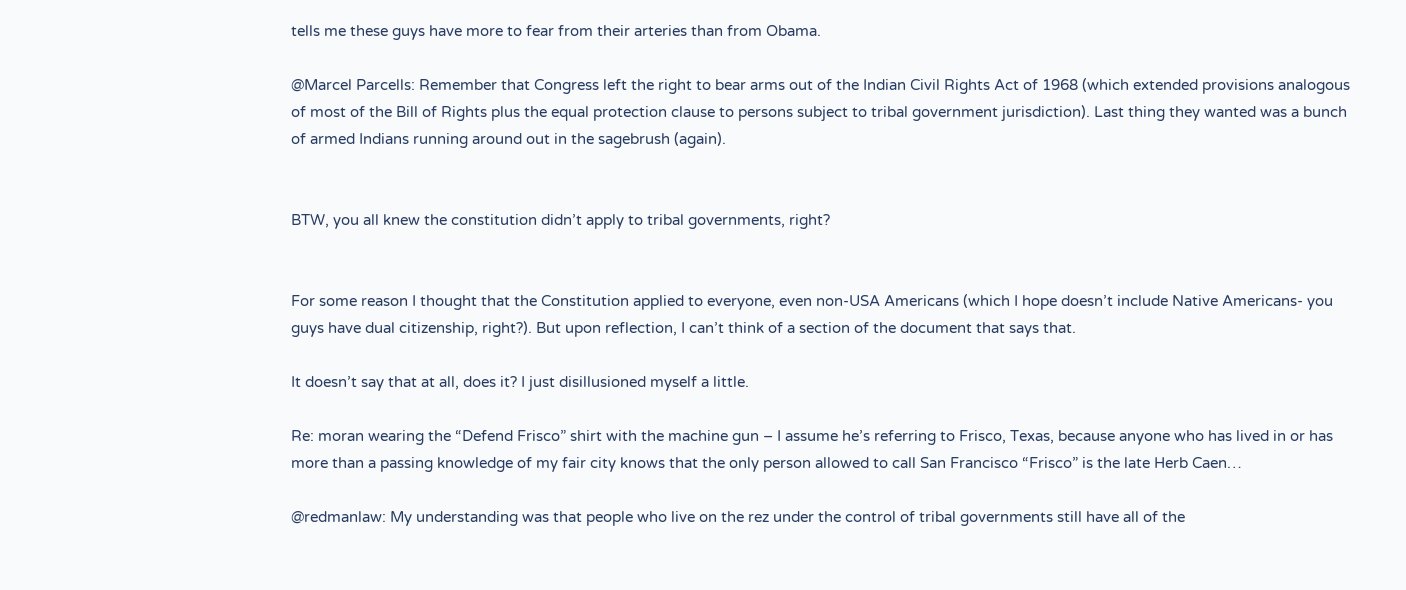tells me these guys have more to fear from their arteries than from Obama.

@Marcel Parcells: Remember that Congress left the right to bear arms out of the Indian Civil Rights Act of 1968 (which extended provisions analogous of most of the Bill of Rights plus the equal protection clause to persons subject to tribal government jurisdiction). Last thing they wanted was a bunch of armed Indians running around out in the sagebrush (again).


BTW, you all knew the constitution didn’t apply to tribal governments, right?


For some reason I thought that the Constitution applied to everyone, even non-USA Americans (which I hope doesn’t include Native Americans- you guys have dual citizenship, right?). But upon reflection, I can’t think of a section of the document that says that.

It doesn’t say that at all, does it? I just disillusioned myself a little.

Re: moran wearing the “Defend Frisco” shirt with the machine gun – I assume he’s referring to Frisco, Texas, because anyone who has lived in or has more than a passing knowledge of my fair city knows that the only person allowed to call San Francisco “Frisco” is the late Herb Caen…

@redmanlaw: My understanding was that people who live on the rez under the control of tribal governments still have all of the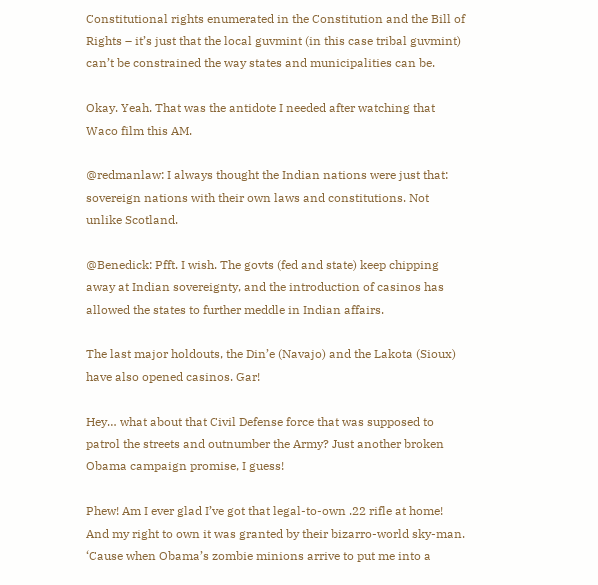Constitutional rights enumerated in the Constitution and the Bill of Rights – it’s just that the local guvmint (in this case tribal guvmint) can’t be constrained the way states and municipalities can be.

Okay. Yeah. That was the antidote I needed after watching that Waco film this AM.

@redmanlaw: I always thought the Indian nations were just that: sovereign nations with their own laws and constitutions. Not unlike Scotland.

@Benedick: Pfft. I wish. The govts (fed and state) keep chipping away at Indian sovereignty, and the introduction of casinos has allowed the states to further meddle in Indian affairs.

The last major holdouts, the Din’e (Navajo) and the Lakota (Sioux) have also opened casinos. Gar!

Hey… what about that Civil Defense force that was supposed to patrol the streets and outnumber the Army? Just another broken Obama campaign promise, I guess!

Phew! Am I ever glad I’ve got that legal-to-own .22 rifle at home! And my right to own it was granted by their bizarro-world sky-man. ‘Cause when Obama’s zombie minions arrive to put me into a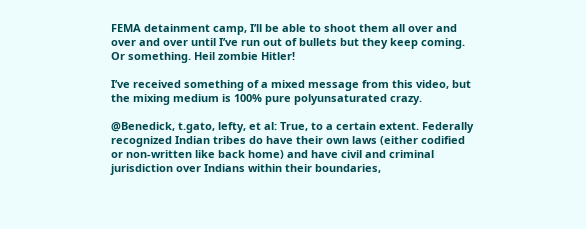FEMA detainment camp, I’ll be able to shoot them all over and over and over until I’ve run out of bullets but they keep coming. Or something. Heil zombie Hitler!

I’ve received something of a mixed message from this video, but the mixing medium is 100% pure polyunsaturated crazy.

@Benedick, t.gato, lefty, et al: True, to a certain extent. Federally recognized Indian tribes do have their own laws (either codified or non-written like back home) and have civil and criminal jurisdiction over Indians within their boundaries,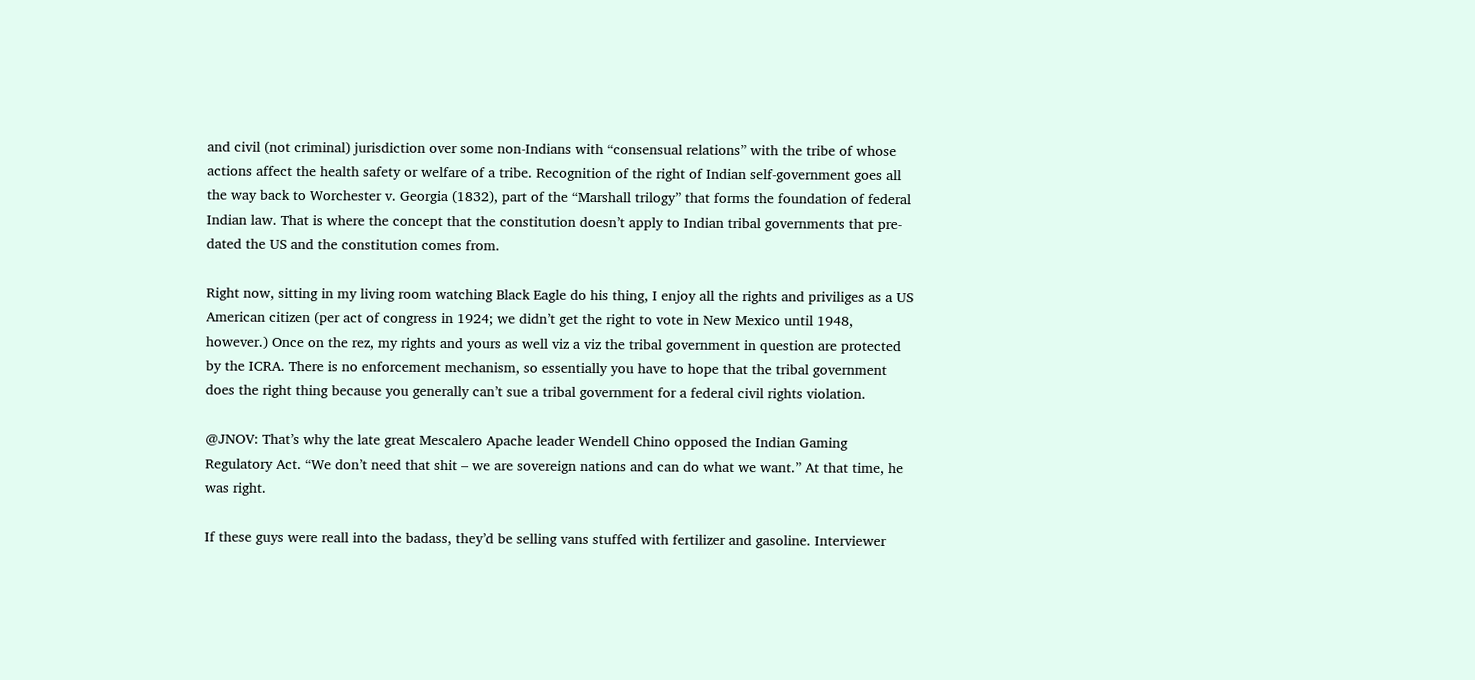and civil (not criminal) jurisdiction over some non-Indians with “consensual relations” with the tribe of whose actions affect the health safety or welfare of a tribe. Recognition of the right of Indian self-government goes all the way back to Worchester v. Georgia (1832), part of the “Marshall trilogy” that forms the foundation of federal Indian law. That is where the concept that the constitution doesn’t apply to Indian tribal governments that pre-dated the US and the constitution comes from.

Right now, sitting in my living room watching Black Eagle do his thing, I enjoy all the rights and priviliges as a US American citizen (per act of congress in 1924; we didn’t get the right to vote in New Mexico until 1948, however.) Once on the rez, my rights and yours as well viz a viz the tribal government in question are protected by the ICRA. There is no enforcement mechanism, so essentially you have to hope that the tribal government does the right thing because you generally can’t sue a tribal government for a federal civil rights violation.

@JNOV: That’s why the late great Mescalero Apache leader Wendell Chino opposed the Indian Gaming Regulatory Act. “We don’t need that shit – we are sovereign nations and can do what we want.” At that time, he was right.

If these guys were reall into the badass, they’d be selling vans stuffed with fertilizer and gasoline. Interviewer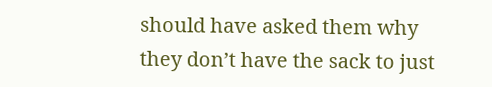should have asked them why they don’t have the sack to just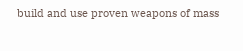build and use proven weapons of mass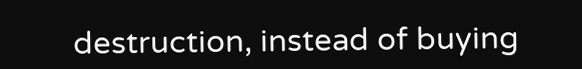destruction, instead of buying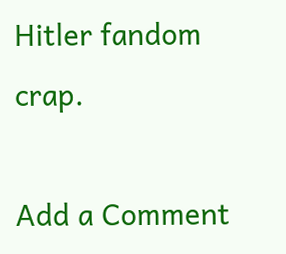Hitler fandom crap.

Add a Comment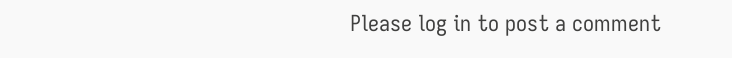Please log in to post a comment